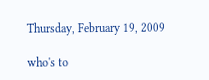Thursday, February 19, 2009

who's to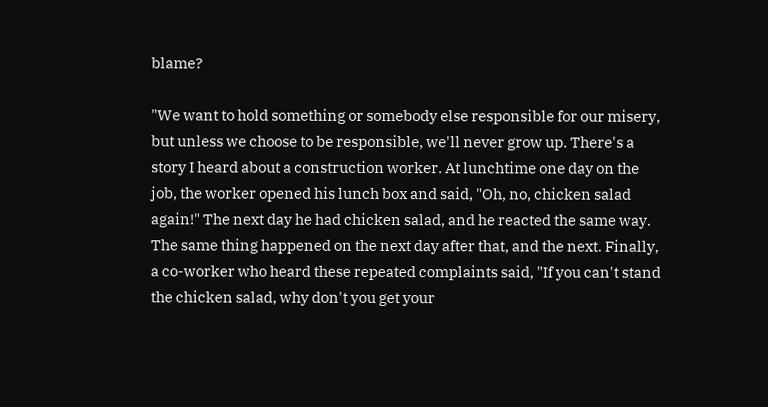blame?

"We want to hold something or somebody else responsible for our misery, but unless we choose to be responsible, we'll never grow up. There's a story I heard about a construction worker. At lunchtime one day on the job, the worker opened his lunch box and said, "Oh, no, chicken salad again!" The next day he had chicken salad, and he reacted the same way. The same thing happened on the next day after that, and the next. Finally, a co-worker who heard these repeated complaints said, "If you can't stand the chicken salad, why don't you get your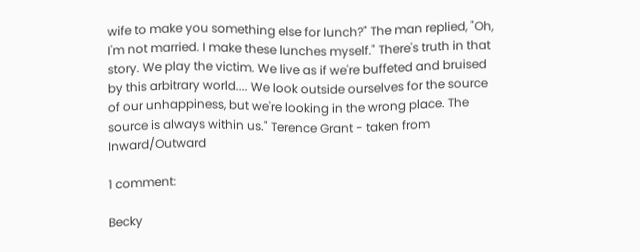wife to make you something else for lunch?" The man replied, "Oh, I'm not married. I make these lunches myself." There's truth in that story. We play the victim. We live as if we're buffeted and bruised by this arbitrary world.... We look outside ourselves for the source of our unhappiness, but we're looking in the wrong place. The source is always within us." Terence Grant - taken from Inward/Outward

1 comment:

Becky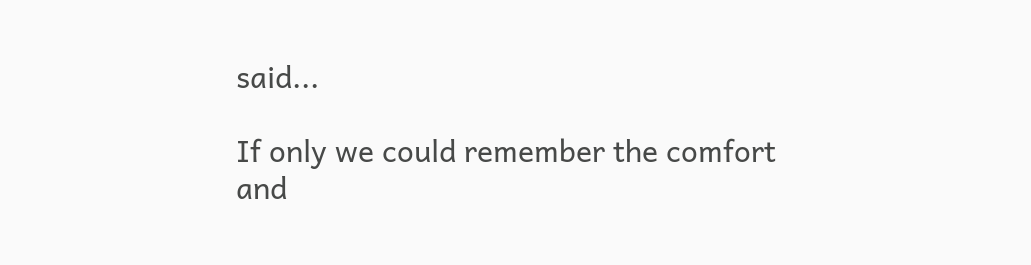said...

If only we could remember the comfort and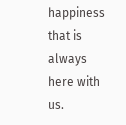happiness that is always here with us.